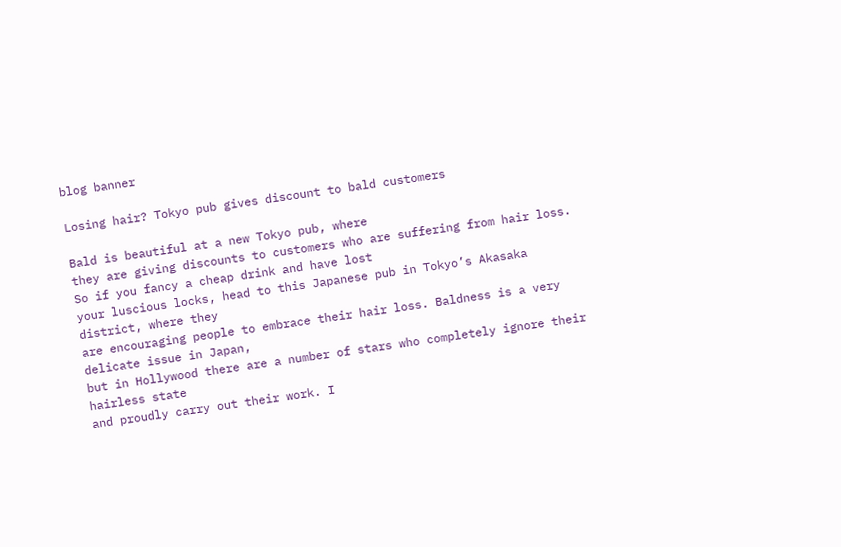blog banner

Losing hair? Tokyo pub gives discount to bald customers

Bald is beautiful at a new Tokyo pub, where
they are giving discounts to customers who are suffering from hair loss. So if you fancy a cheap drink and have lost
your luscious locks, head to this Japanese pub in Tokyo’s Akasaka district, where they
are encouraging people to embrace their hair loss. Baldness is a very delicate issue in Japan,
but in Hollywood there are a number of stars who completely ignore their hairless state
and proudly carry out their work. I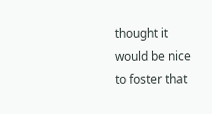thought it would be nice to foster that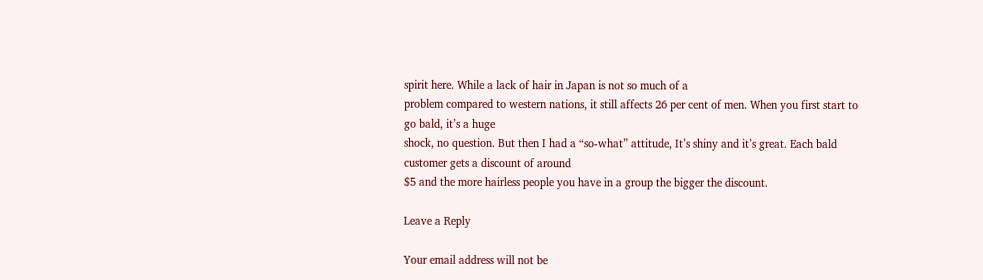spirit here. While a lack of hair in Japan is not so much of a
problem compared to western nations, it still affects 26 per cent of men. When you first start to go bald, it’s a huge
shock, no question. But then I had a “so-what” attitude, It’s shiny and it’s great. Each bald customer gets a discount of around
$5 and the more hairless people you have in a group the bigger the discount.

Leave a Reply

Your email address will not be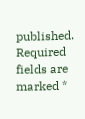published. Required fields are marked *